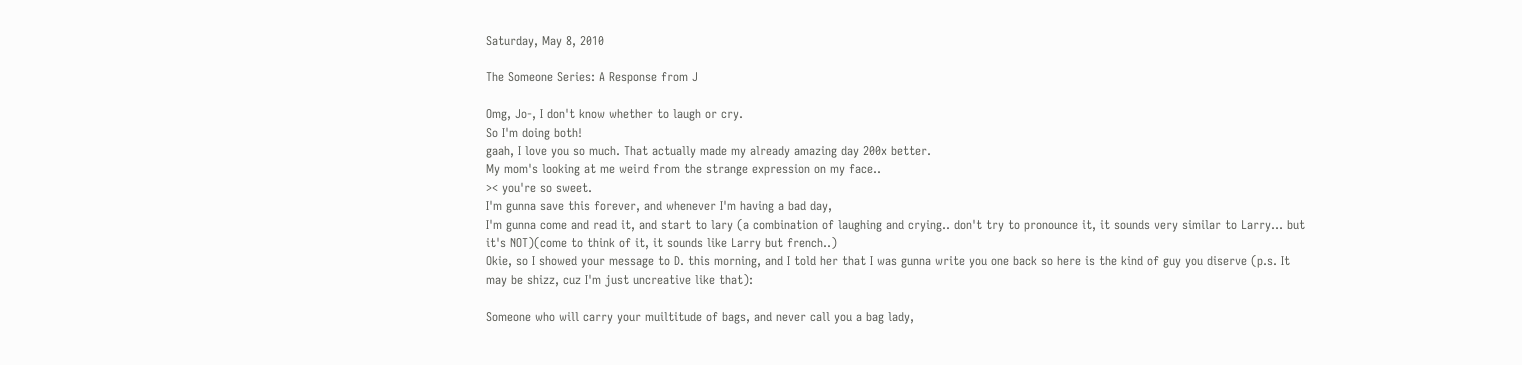Saturday, May 8, 2010

The Someone Series: A Response from J

Omg, Jo-, I don't know whether to laugh or cry.
So I'm doing both!
gaah, I love you so much. That actually made my already amazing day 200x better.
My mom's looking at me weird from the strange expression on my face..
>< you're so sweet.
I'm gunna save this forever, and whenever I'm having a bad day,
I'm gunna come and read it, and start to lary (a combination of laughing and crying.. don't try to pronounce it, it sounds very similar to Larry... but it's NOT)(come to think of it, it sounds like Larry but french..)
Okie, so I showed your message to D. this morning, and I told her that I was gunna write you one back so here is the kind of guy you diserve (p.s. It may be shizz, cuz I'm just uncreative like that):

Someone who will carry your muiltitude of bags, and never call you a bag lady,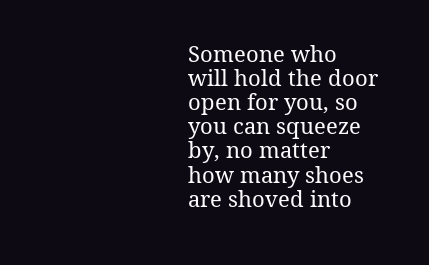Someone who will hold the door open for you, so you can squeeze by, no matter how many shoes are shoved into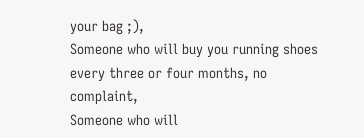your bag ;),
Someone who will buy you running shoes every three or four months, no complaint,
Someone who will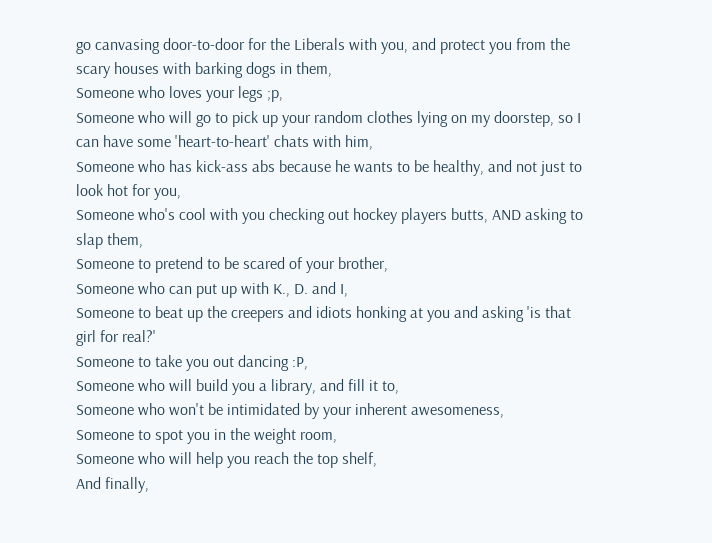go canvasing door-to-door for the Liberals with you, and protect you from the scary houses with barking dogs in them,
Someone who loves your legs ;p,
Someone who will go to pick up your random clothes lying on my doorstep, so I can have some 'heart-to-heart' chats with him,
Someone who has kick-ass abs because he wants to be healthy, and not just to look hot for you,
Someone who's cool with you checking out hockey players butts, AND asking to slap them,
Someone to pretend to be scared of your brother,
Someone who can put up with K., D. and I,
Someone to beat up the creepers and idiots honking at you and asking 'is that girl for real?'
Someone to take you out dancing :P,
Someone who will build you a library, and fill it to,
Someone who won't be intimidated by your inherent awesomeness,
Someone to spot you in the weight room,
Someone who will help you reach the top shelf,
And finally,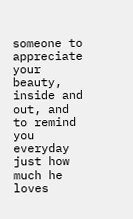someone to appreciate your beauty, inside and out, and to remind you everyday just how much he loves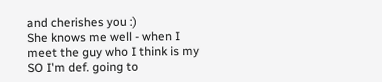and cherishes you :)
She knows me well - when I meet the guy who I think is my SO I'm def. going to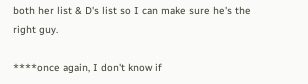both her list & D's list so I can make sure he's the right guy.

****once again, I don't know if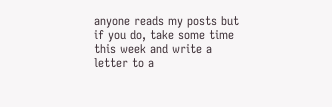anyone reads my posts but if you do, take some time this week and write a letter to a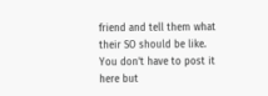friend and tell them what their SO should be like. You don't have to post it here but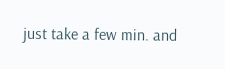just take a few min. and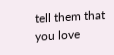tell them that you love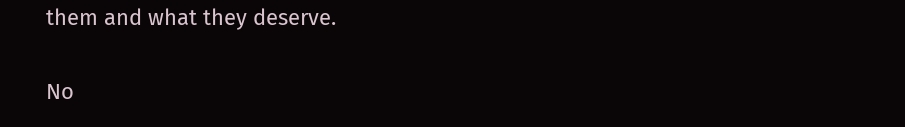them and what they deserve.

No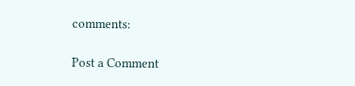comments:

Post a Comment